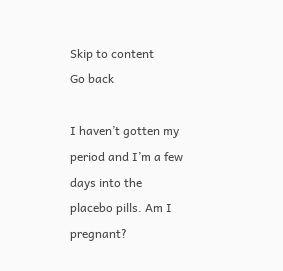Skip to content
Go back

I haven’t gotten my period and I’m a few days into the placebo pills. Am I pregnant?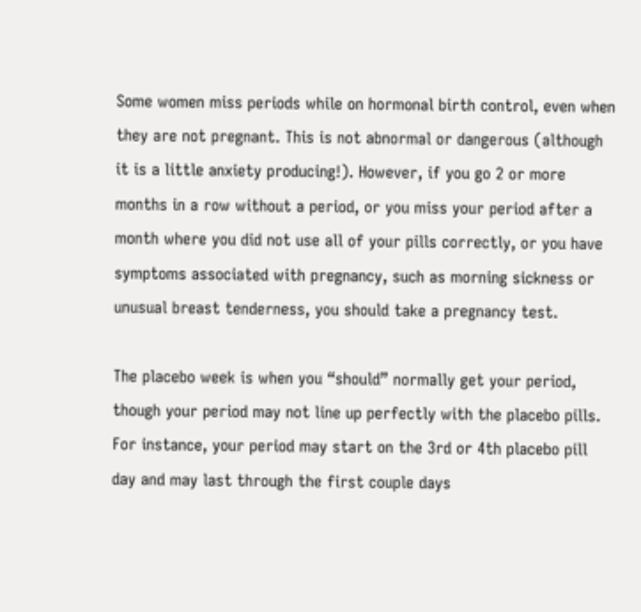Some women miss periods while on hormonal birth control, even when they are not pregnant. This is not abnormal or dangerous (although it is a little anxiety producing!). However, if you go 2 or more months in a row without a period, or you miss your period after a month where you did not use all of your pills correctly, or you have symptoms associated with pregnancy, such as morning sickness or unusual breast tenderness, you should take a pregnancy test.

The placebo week is when you “should” normally get your period, though your period may not line up perfectly with the placebo pills. For instance, your period may start on the 3rd or 4th placebo pill day and may last through the first couple days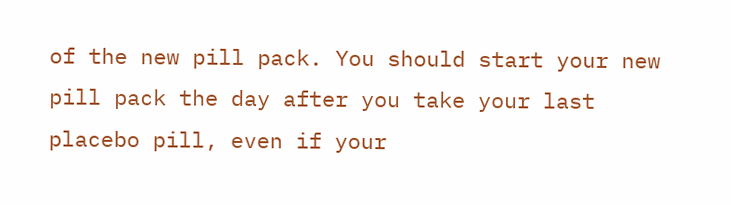of the new pill pack. You should start your new pill pack the day after you take your last placebo pill, even if your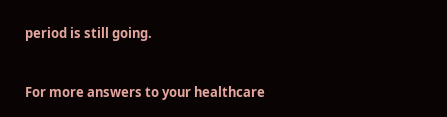period is still going.


For more answers to your healthcare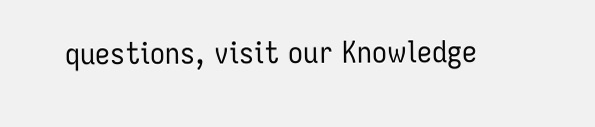questions, visit our Knowledge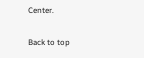Center.

Back to top